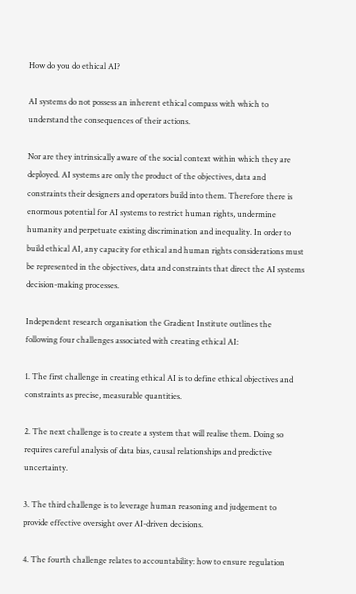How do you do ethical AI?

AI systems do not possess an inherent ethical compass with which to understand the consequences of their actions.

Nor are they intrinsically aware of the social context within which they are deployed. AI systems are only the product of the objectives, data and constraints their designers and operators build into them. Therefore there is enormous potential for AI systems to restrict human rights, undermine humanity and perpetuate existing discrimination and inequality. In order to build ethical AI, any capacity for ethical and human rights considerations must be represented in the objectives, data and constraints that direct the AI systems decision-making processes.

Independent research organisation the Gradient Institute outlines the following four challenges associated with creating ethical AI:

1. The first challenge in creating ethical AI is to define ethical objectives and constraints as precise, measurable quantities.

2. The next challenge is to create a system that will realise them. Doing so requires careful analysis of data bias, causal relationships and predictive uncertainty.

3. The third challenge is to leverage human reasoning and judgement to provide effective oversight over AI-driven decisions.

4. The fourth challenge relates to accountability: how to ensure regulation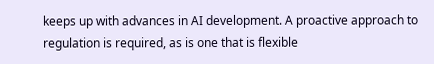keeps up with advances in AI development. A proactive approach to regulation is required, as is one that is flexible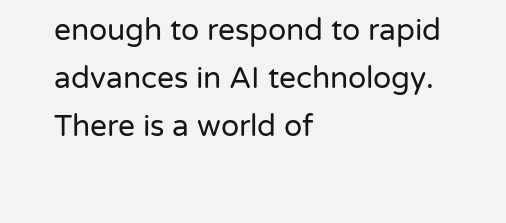enough to respond to rapid advances in AI technology.
There is a world of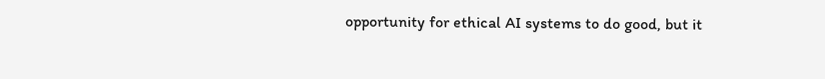opportunity for ethical AI systems to do good, but it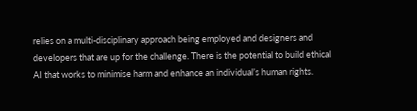relies on a multi-disciplinary approach being employed and designers and developers that are up for the challenge. There is the potential to build ethical AI that works to minimise harm and enhance an individual’s human rights.